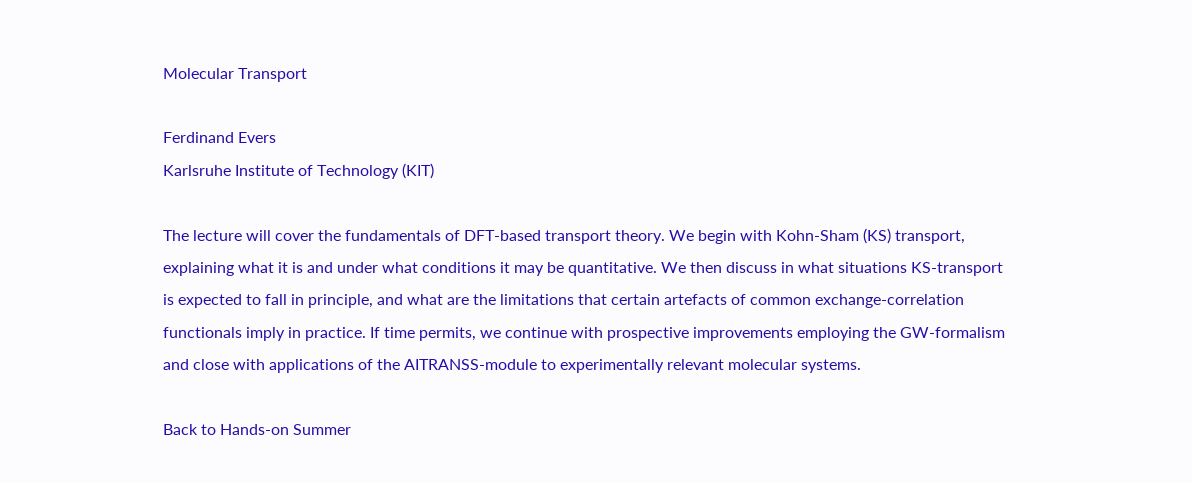Molecular Transport

Ferdinand Evers
Karlsruhe Institute of Technology (KIT)

The lecture will cover the fundamentals of DFT-based transport theory. We begin with Kohn-Sham (KS) transport, explaining what it is and under what conditions it may be quantitative. We then discuss in what situations KS-transport is expected to fall in principle, and what are the limitations that certain artefacts of common exchange-correlation functionals imply in practice. If time permits, we continue with prospective improvements employing the GW-formalism and close with applications of the AITRANSS-module to experimentally relevant molecular systems.

Back to Hands-on Summer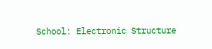School: Electronic Structure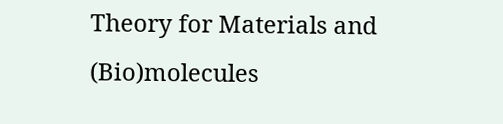Theory for Materials and (Bio)molecules